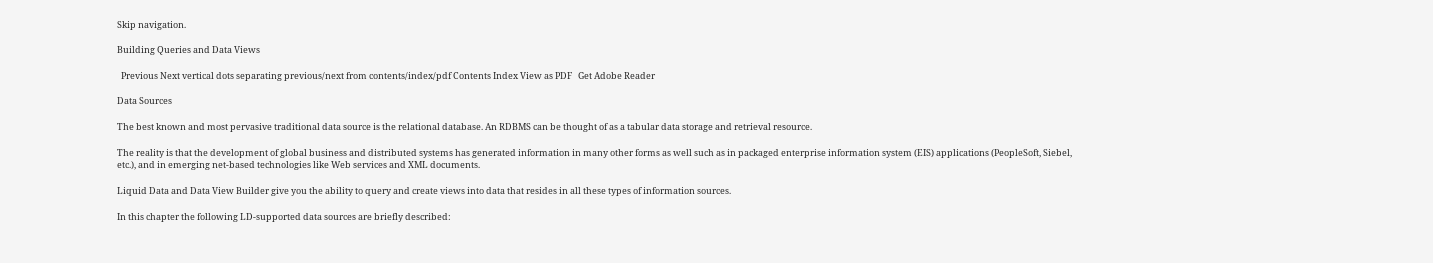Skip navigation.

Building Queries and Data Views

  Previous Next vertical dots separating previous/next from contents/index/pdf Contents Index View as PDF   Get Adobe Reader

Data Sources

The best known and most pervasive traditional data source is the relational database. An RDBMS can be thought of as a tabular data storage and retrieval resource.

The reality is that the development of global business and distributed systems has generated information in many other forms as well such as in packaged enterprise information system (EIS) applications (PeopleSoft, Siebel, etc.), and in emerging net-based technologies like Web services and XML documents.

Liquid Data and Data View Builder give you the ability to query and create views into data that resides in all these types of information sources.

In this chapter the following LD-supported data sources are briefly described: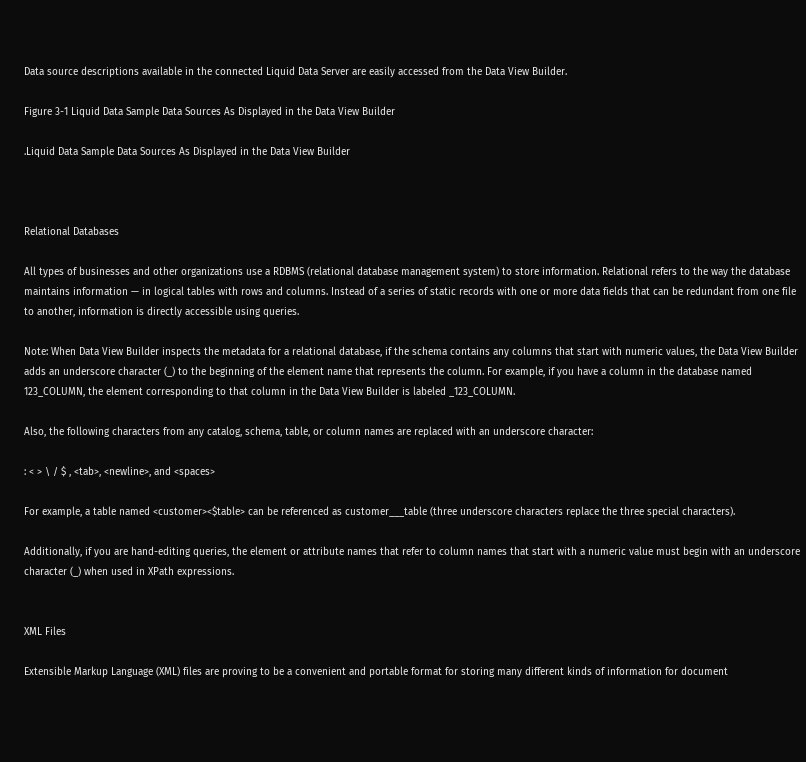Data source descriptions available in the connected Liquid Data Server are easily accessed from the Data View Builder.

Figure 3-1 Liquid Data Sample Data Sources As Displayed in the Data View Builder

.Liquid Data Sample Data Sources As Displayed in the Data View Builder



Relational Databases

All types of businesses and other organizations use a RDBMS (relational database management system) to store information. Relational refers to the way the database maintains information — in logical tables with rows and columns. Instead of a series of static records with one or more data fields that can be redundant from one file to another, information is directly accessible using queries.

Note: When Data View Builder inspects the metadata for a relational database, if the schema contains any columns that start with numeric values, the Data View Builder adds an underscore character (_) to the beginning of the element name that represents the column. For example, if you have a column in the database named 123_COLUMN, the element corresponding to that column in the Data View Builder is labeled _123_COLUMN.

Also, the following characters from any catalog, schema, table, or column names are replaced with an underscore character:

: < > \ / $ , <tab>, <newline>, and <spaces>

For example, a table named <customer><$table> can be referenced as customer___table (three underscore characters replace the three special characters).

Additionally, if you are hand-editing queries, the element or attribute names that refer to column names that start with a numeric value must begin with an underscore character (_) when used in XPath expressions.


XML Files

Extensible Markup Language (XML) files are proving to be a convenient and portable format for storing many different kinds of information for document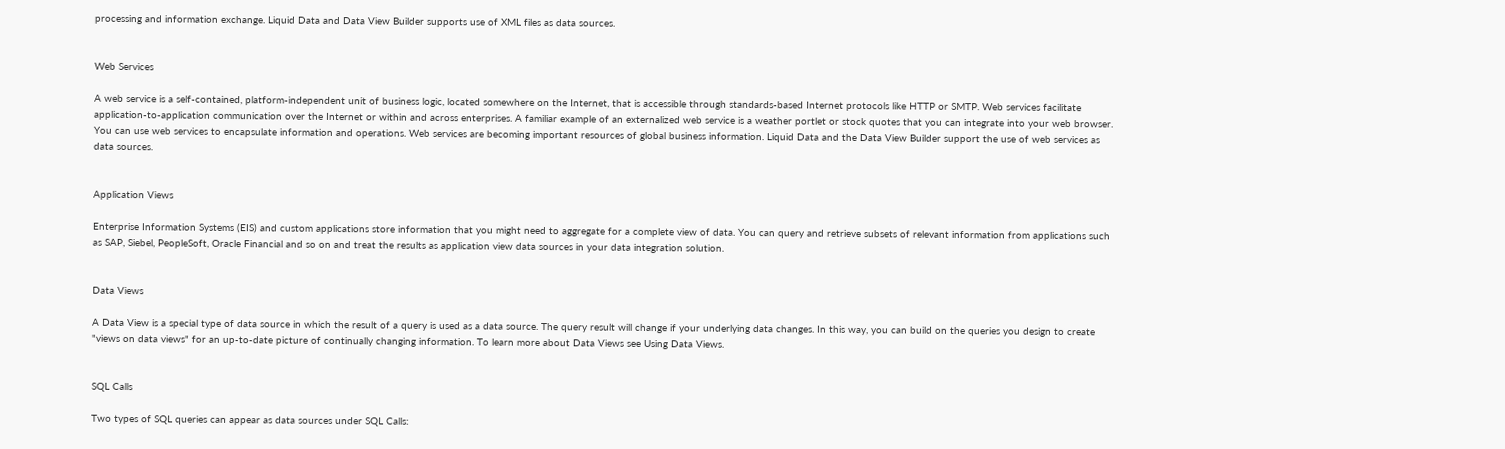processing and information exchange. Liquid Data and Data View Builder supports use of XML files as data sources.


Web Services

A web service is a self-contained, platform-independent unit of business logic, located somewhere on the Internet, that is accessible through standards-based Internet protocols like HTTP or SMTP. Web services facilitate application-to-application communication over the Internet or within and across enterprises. A familiar example of an externalized web service is a weather portlet or stock quotes that you can integrate into your web browser. You can use web services to encapsulate information and operations. Web services are becoming important resources of global business information. Liquid Data and the Data View Builder support the use of web services as data sources.


Application Views

Enterprise Information Systems (EIS) and custom applications store information that you might need to aggregate for a complete view of data. You can query and retrieve subsets of relevant information from applications such as SAP, Siebel, PeopleSoft, Oracle Financial and so on and treat the results as application view data sources in your data integration solution.


Data Views

A Data View is a special type of data source in which the result of a query is used as a data source. The query result will change if your underlying data changes. In this way, you can build on the queries you design to create "views on data views" for an up-to-date picture of continually changing information. To learn more about Data Views see Using Data Views.


SQL Calls

Two types of SQL queries can appear as data sources under SQL Calls: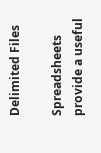Delimited Files

Spreadsheets provide a useful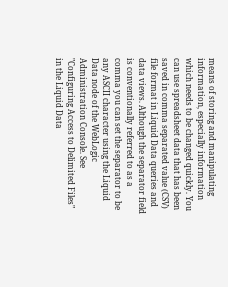means of storing and manipulating information, especially information which needs to be changed quickly. You can use spreadsheet data that has been saved in comma separated value (CSV) file format in Liquid Data queries and data views. Although the separator field is conventionally referred to as a comma you can set the separator to be any ASCII character using the Liquid Data node of the WebLogic Administration Console. See "Configuring Access to Delimited Files" in the Liquid Data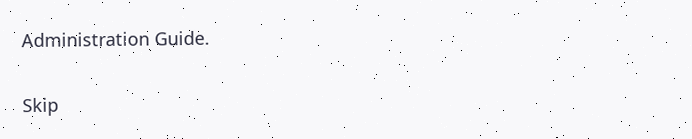Administration Guide.


Skip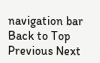navigation bar  Back to Top Previous Next